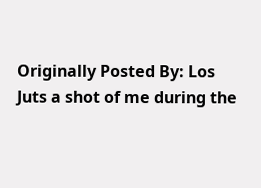Originally Posted By: Los
Juts a shot of me during the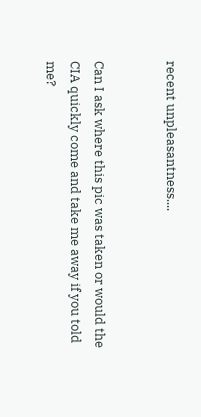recent unpleasantness....


Can I ask where this pic was taken or would the CIA quickly come and take me away if you told me?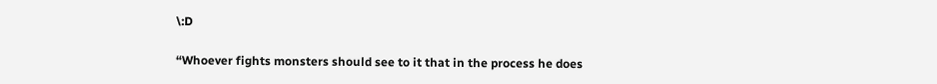\:D

“Whoever fights monsters should see to it that in the process he does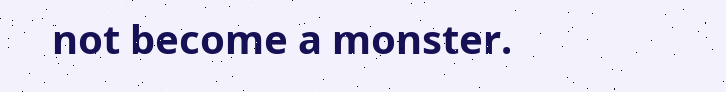not become a monster.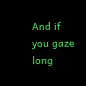And if you gaze long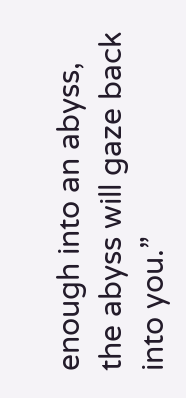enough into an abyss, the abyss will gaze back into you.”